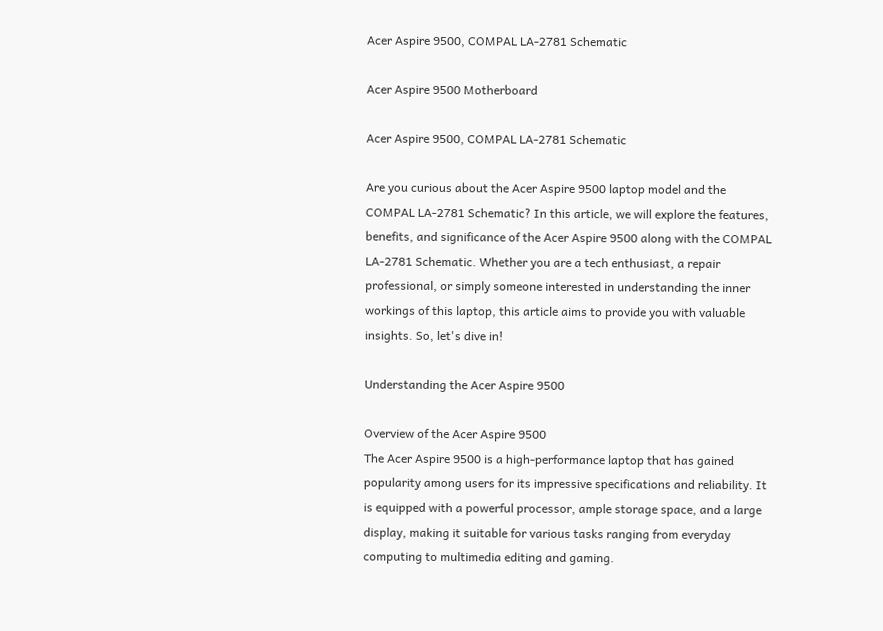Acer Aspire 9500, COMPAL LA-2781 Schematic

Acer Aspire 9500 Motherboard

Acer Aspire 9500, COMPAL LA-2781 Schematic

Are you curious about the Acer Aspire 9500 laptop model and the COMPAL LA-2781 Schematic? In this article, we will explore the features, benefits, and significance of the Acer Aspire 9500 along with the COMPAL LA-2781 Schematic. Whether you are a tech enthusiast, a repair professional, or simply someone interested in understanding the inner workings of this laptop, this article aims to provide you with valuable insights. So, let's dive in!

Understanding the Acer Aspire 9500

Overview of the Acer Aspire 9500
The Acer Aspire 9500 is a high-performance laptop that has gained popularity among users for its impressive specifications and reliability. It is equipped with a powerful processor, ample storage space, and a large display, making it suitable for various tasks ranging from everyday computing to multimedia editing and gaming.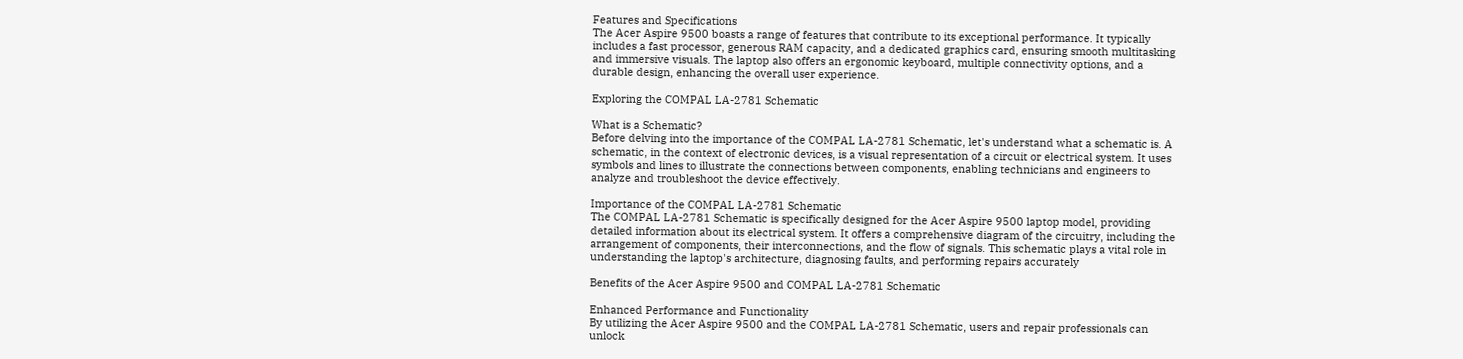Features and Specifications
The Acer Aspire 9500 boasts a range of features that contribute to its exceptional performance. It typically includes a fast processor, generous RAM capacity, and a dedicated graphics card, ensuring smooth multitasking and immersive visuals. The laptop also offers an ergonomic keyboard, multiple connectivity options, and a durable design, enhancing the overall user experience.

Exploring the COMPAL LA-2781 Schematic

What is a Schematic?
Before delving into the importance of the COMPAL LA-2781 Schematic, let's understand what a schematic is. A schematic, in the context of electronic devices, is a visual representation of a circuit or electrical system. It uses symbols and lines to illustrate the connections between components, enabling technicians and engineers to analyze and troubleshoot the device effectively.

Importance of the COMPAL LA-2781 Schematic
The COMPAL LA-2781 Schematic is specifically designed for the Acer Aspire 9500 laptop model, providing detailed information about its electrical system. It offers a comprehensive diagram of the circuitry, including the arrangement of components, their interconnections, and the flow of signals. This schematic plays a vital role in understanding the laptop's architecture, diagnosing faults, and performing repairs accurately

Benefits of the Acer Aspire 9500 and COMPAL LA-2781 Schematic

Enhanced Performance and Functionality
By utilizing the Acer Aspire 9500 and the COMPAL LA-2781 Schematic, users and repair professionals can unlock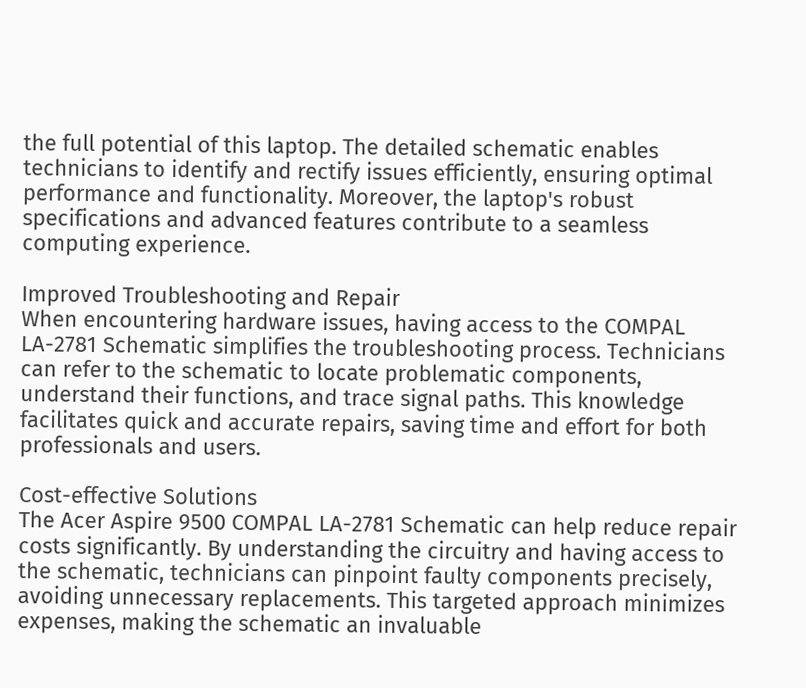the full potential of this laptop. The detailed schematic enables technicians to identify and rectify issues efficiently, ensuring optimal performance and functionality. Moreover, the laptop's robust specifications and advanced features contribute to a seamless computing experience.

Improved Troubleshooting and Repair
When encountering hardware issues, having access to the COMPAL LA-2781 Schematic simplifies the troubleshooting process. Technicians can refer to the schematic to locate problematic components, understand their functions, and trace signal paths. This knowledge facilitates quick and accurate repairs, saving time and effort for both professionals and users.

Cost-effective Solutions
The Acer Aspire 9500 COMPAL LA-2781 Schematic can help reduce repair costs significantly. By understanding the circuitry and having access to the schematic, technicians can pinpoint faulty components precisely, avoiding unnecessary replacements. This targeted approach minimizes expenses, making the schematic an invaluable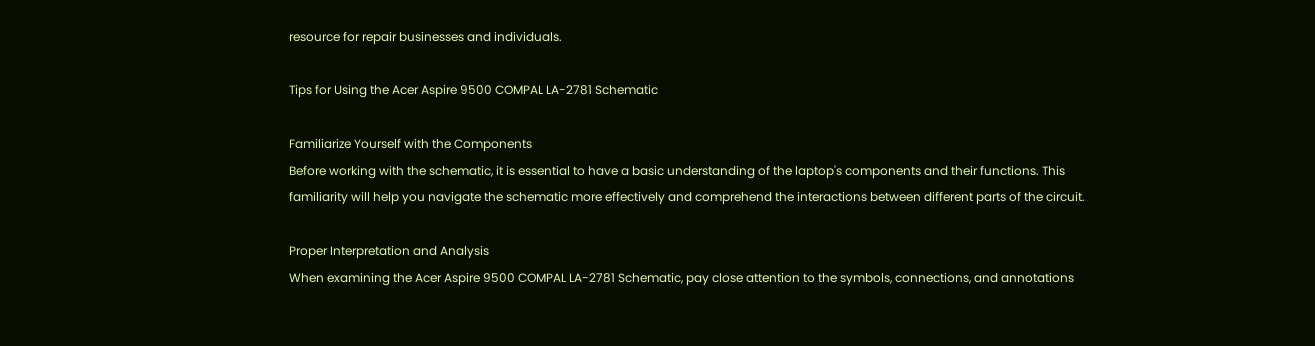resource for repair businesses and individuals.

Tips for Using the Acer Aspire 9500 COMPAL LA-2781 Schematic

Familiarize Yourself with the Components
Before working with the schematic, it is essential to have a basic understanding of the laptop's components and their functions. This familiarity will help you navigate the schematic more effectively and comprehend the interactions between different parts of the circuit.

Proper Interpretation and Analysis
When examining the Acer Aspire 9500 COMPAL LA-2781 Schematic, pay close attention to the symbols, connections, and annotations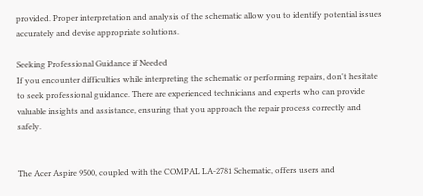provided. Proper interpretation and analysis of the schematic allow you to identify potential issues accurately and devise appropriate solutions.

Seeking Professional Guidance if Needed
If you encounter difficulties while interpreting the schematic or performing repairs, don't hesitate to seek professional guidance. There are experienced technicians and experts who can provide valuable insights and assistance, ensuring that you approach the repair process correctly and safely.


The Acer Aspire 9500, coupled with the COMPAL LA-2781 Schematic, offers users and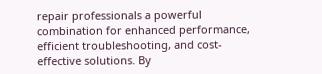repair professionals a powerful combination for enhanced performance, efficient troubleshooting, and cost-effective solutions. By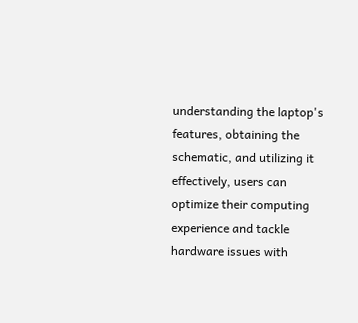understanding the laptop's features, obtaining the schematic, and utilizing it effectively, users can optimize their computing experience and tackle hardware issues with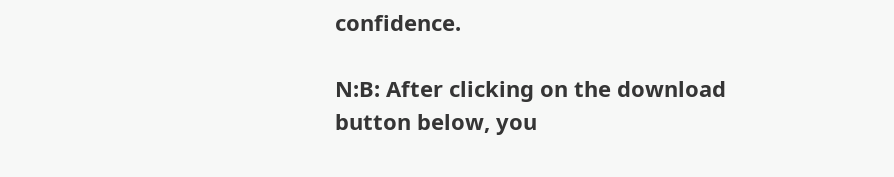confidence.

N:B: After clicking on the download button below, you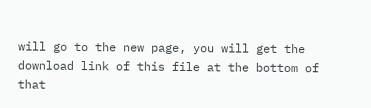will go to the new page, you will get the download link of this file at the bottom of that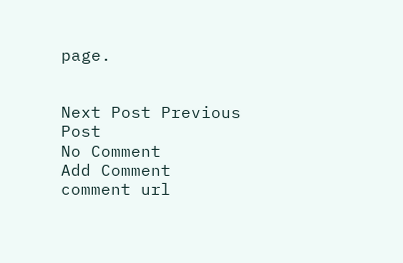page.


Next Post Previous Post
No Comment
Add Comment
comment url